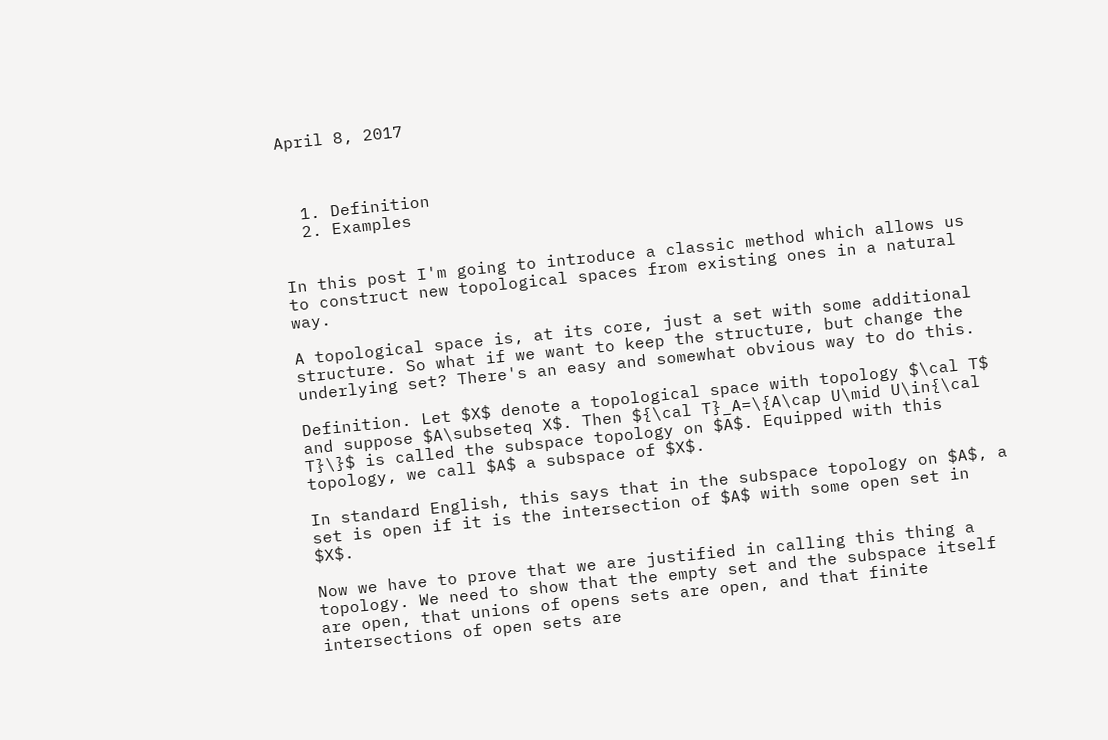April 8, 2017



  1. Definition
  2. Examples


In this post I'm going to introduce a classic method which allows us to construct new topological spaces from existing ones in a natural way.

A topological space is, at its core, just a set with some additional structure. So what if we want to keep the structure, but change the underlying set? There's an easy and somewhat obvious way to do this.

Definition. Let $X$ denote a topological space with topology $\cal T$ and suppose $A\subseteq X$. Then ${\cal T}_A=\{A\cap U\mid U\in{\cal T}\}$ is called the subspace topology on $A$. Equipped with this topology, we call $A$ a subspace of $X$.

In standard English, this says that in the subspace topology on $A$, a set is open if it is the intersection of $A$ with some open set in $X$.

Now we have to prove that we are justified in calling this thing a topology. We need to show that the empty set and the subspace itself are open, that unions of opens sets are open, and that finite intersections of open sets are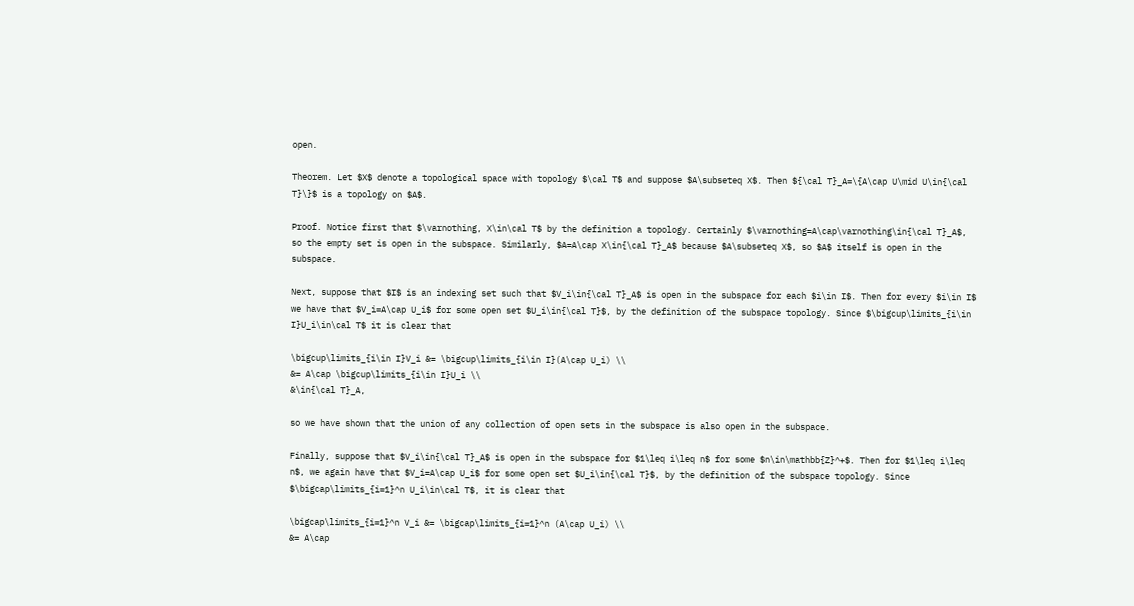open.

Theorem. Let $X$ denote a topological space with topology $\cal T$ and suppose $A\subseteq X$. Then ${\cal T}_A=\{A\cap U\mid U\in{\cal T}\}$ is a topology on $A$.

Proof. Notice first that $\varnothing, X\in\cal T$ by the definition a topology. Certainly $\varnothing=A\cap\varnothing\in{\cal T}_A$, so the empty set is open in the subspace. Similarly, $A=A\cap X\in{\cal T}_A$ because $A\subseteq X$, so $A$ itself is open in the subspace.

Next, suppose that $I$ is an indexing set such that $V_i\in{\cal T}_A$ is open in the subspace for each $i\in I$. Then for every $i\in I$ we have that $V_i=A\cap U_i$ for some open set $U_i\in{\cal T}$, by the definition of the subspace topology. Since $\bigcup\limits_{i\in I}U_i\in\cal T$ it is clear that

\bigcup\limits_{i\in I}V_i &= \bigcup\limits_{i\in I}(A\cap U_i) \\
&= A\cap \bigcup\limits_{i\in I}U_i \\
&\in{\cal T}_A,

so we have shown that the union of any collection of open sets in the subspace is also open in the subspace.

Finally, suppose that $V_i\in{\cal T}_A$ is open in the subspace for $1\leq i\leq n$ for some $n\in\mathbb{Z}^+$. Then for $1\leq i\leq n$, we again have that $V_i=A\cap U_i$ for some open set $U_i\in{\cal T}$, by the definition of the subspace topology. Since $\bigcap\limits_{i=1}^n U_i\in\cal T$, it is clear that

\bigcap\limits_{i=1}^n V_i &= \bigcap\limits_{i=1}^n (A\cap U_i) \\
&= A\cap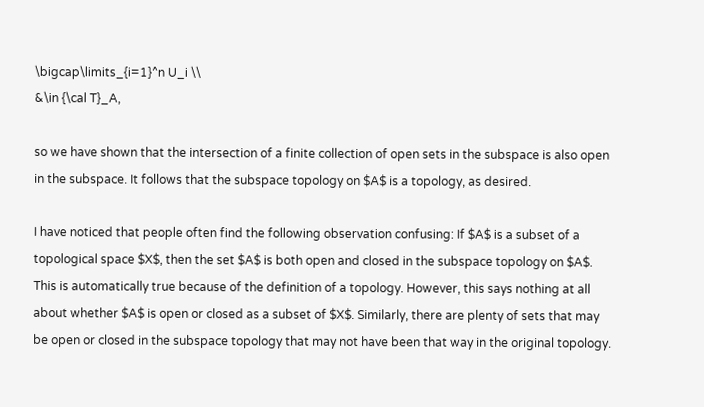\bigcap\limits_{i=1}^n U_i \\
&\in {\cal T}_A,

so we have shown that the intersection of a finite collection of open sets in the subspace is also open in the subspace. It follows that the subspace topology on $A$ is a topology, as desired.

I have noticed that people often find the following observation confusing: If $A$ is a subset of a topological space $X$, then the set $A$ is both open and closed in the subspace topology on $A$. This is automatically true because of the definition of a topology. However, this says nothing at all about whether $A$ is open or closed as a subset of $X$. Similarly, there are plenty of sets that may be open or closed in the subspace topology that may not have been that way in the original topology.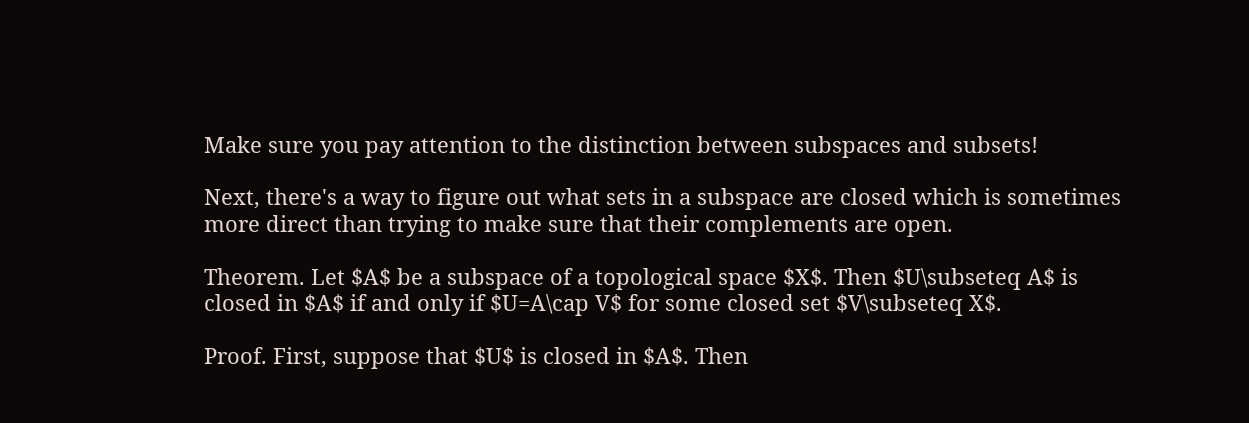Make sure you pay attention to the distinction between subspaces and subsets!

Next, there's a way to figure out what sets in a subspace are closed which is sometimes more direct than trying to make sure that their complements are open.

Theorem. Let $A$ be a subspace of a topological space $X$. Then $U\subseteq A$ is closed in $A$ if and only if $U=A\cap V$ for some closed set $V\subseteq X$.

Proof. First, suppose that $U$ is closed in $A$. Then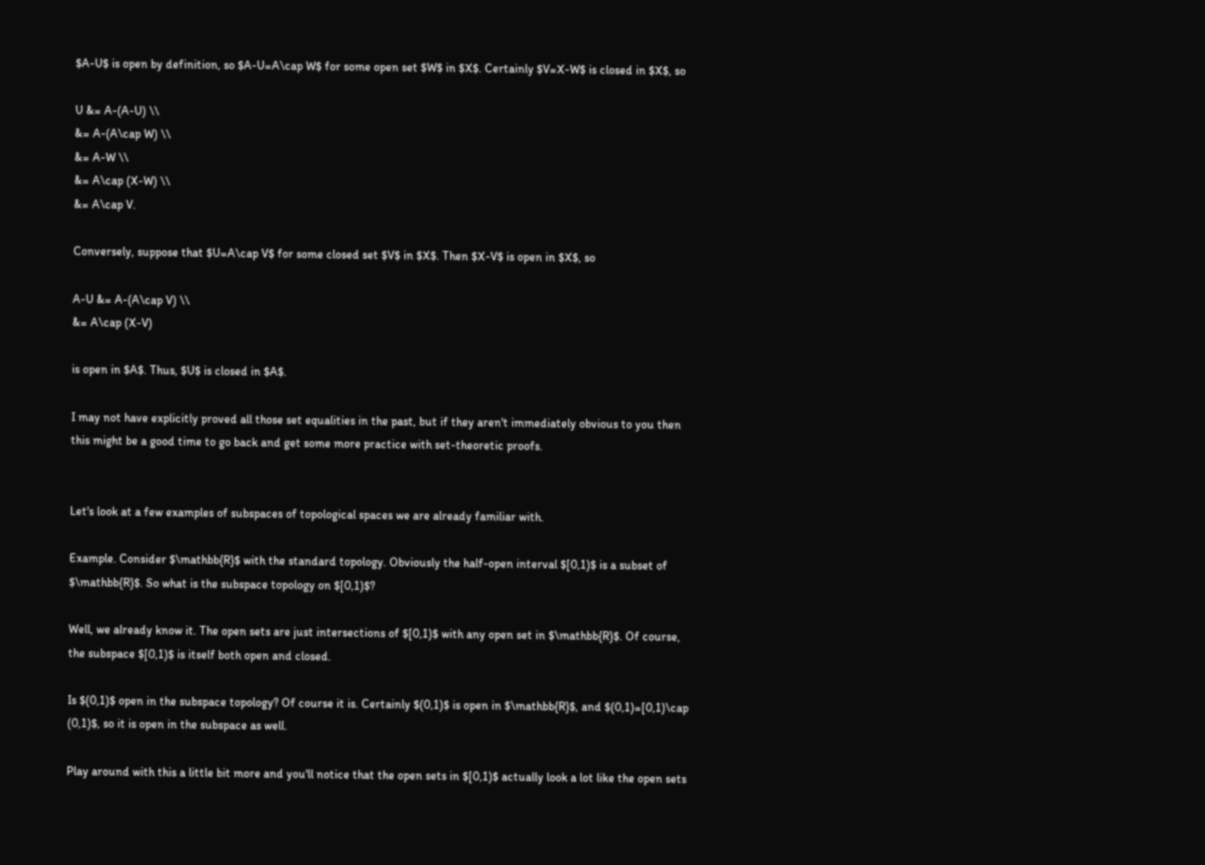$A-U$ is open by definition, so $A-U=A\cap W$ for some open set $W$ in $X$. Certainly $V=X-W$ is closed in $X$, so

U &= A-(A-U) \\
&= A-(A\cap W) \\
&= A-W \\
&= A\cap (X-W) \\
&= A\cap V.

Conversely, suppose that $U=A\cap V$ for some closed set $V$ in $X$. Then $X-V$ is open in $X$, so

A-U &= A-(A\cap V) \\
&= A\cap (X-V)

is open in $A$. Thus, $U$ is closed in $A$.

I may not have explicitly proved all those set equalities in the past, but if they aren't immediately obvious to you then this might be a good time to go back and get some more practice with set-theoretic proofs.


Let's look at a few examples of subspaces of topological spaces we are already familiar with.

Example. Consider $\mathbb{R}$ with the standard topology. Obviously the half-open interval $[0,1)$ is a subset of $\mathbb{R}$. So what is the subspace topology on $[0,1)$?

Well, we already know it. The open sets are just intersections of $[0,1)$ with any open set in $\mathbb{R}$. Of course, the subspace $[0,1)$ is itself both open and closed.

Is $(0,1)$ open in the subspace topology? Of course it is. Certainly $(0,1)$ is open in $\mathbb{R}$, and $(0,1)=[0,1)\cap (0,1)$, so it is open in the subspace as well.

Play around with this a little bit more and you'll notice that the open sets in $[0,1)$ actually look a lot like the open sets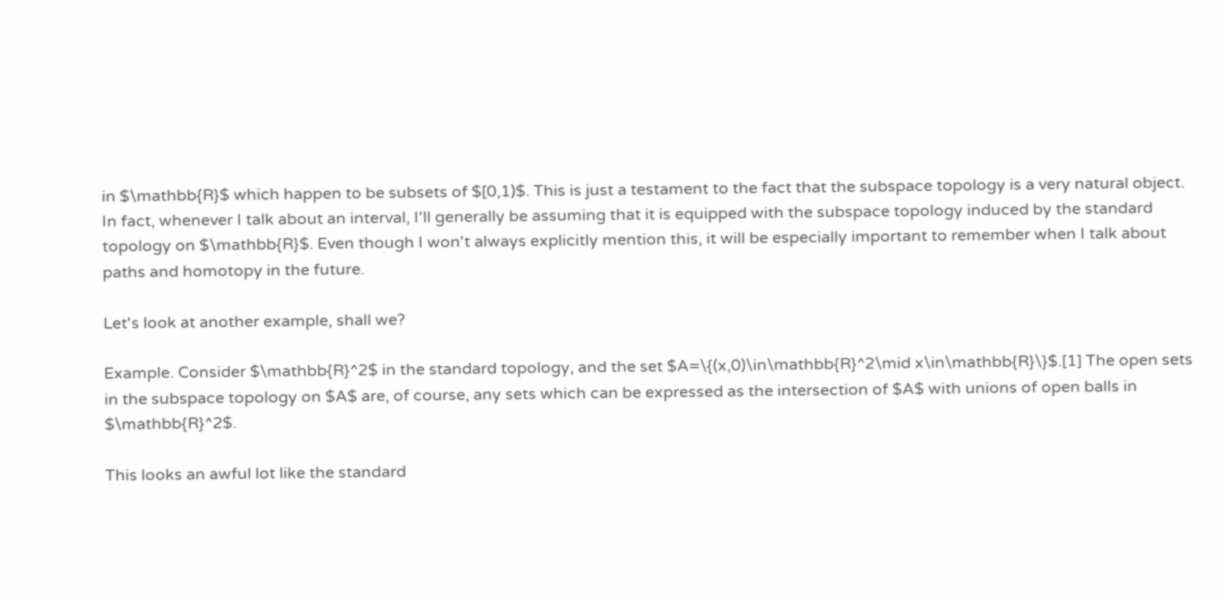in $\mathbb{R}$ which happen to be subsets of $[0,1)$. This is just a testament to the fact that the subspace topology is a very natural object. In fact, whenever I talk about an interval, I'll generally be assuming that it is equipped with the subspace topology induced by the standard topology on $\mathbb{R}$. Even though I won't always explicitly mention this, it will be especially important to remember when I talk about paths and homotopy in the future.

Let's look at another example, shall we?

Example. Consider $\mathbb{R}^2$ in the standard topology, and the set $A=\{(x,0)\in\mathbb{R}^2\mid x\in\mathbb{R}\}$.[1] The open sets in the subspace topology on $A$ are, of course, any sets which can be expressed as the intersection of $A$ with unions of open balls in $\mathbb{R}^2$.

This looks an awful lot like the standard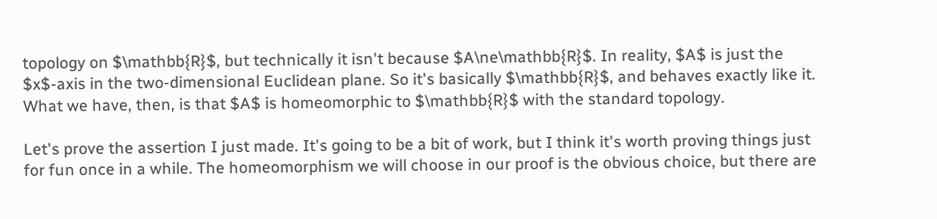topology on $\mathbb{R}$, but technically it isn't because $A\ne\mathbb{R}$. In reality, $A$ is just the $x$-axis in the two-dimensional Euclidean plane. So it's basically $\mathbb{R}$, and behaves exactly like it. What we have, then, is that $A$ is homeomorphic to $\mathbb{R}$ with the standard topology.

Let's prove the assertion I just made. It's going to be a bit of work, but I think it's worth proving things just for fun once in a while. The homeomorphism we will choose in our proof is the obvious choice, but there are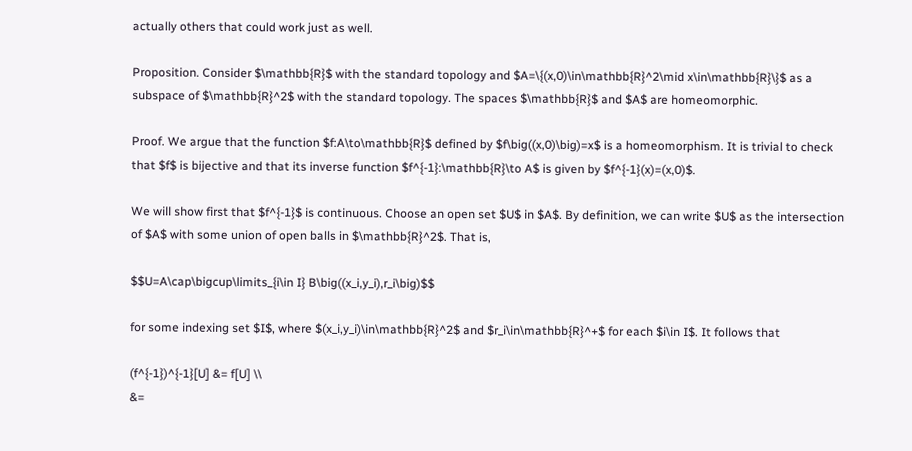actually others that could work just as well.

Proposition. Consider $\mathbb{R}$ with the standard topology and $A=\{(x,0)\in\mathbb{R}^2\mid x\in\mathbb{R}\}$ as a subspace of $\mathbb{R}^2$ with the standard topology. The spaces $\mathbb{R}$ and $A$ are homeomorphic.

Proof. We argue that the function $f:A\to\mathbb{R}$ defined by $f\big((x,0)\big)=x$ is a homeomorphism. It is trivial to check that $f$ is bijective and that its inverse function $f^{-1}:\mathbb{R}\to A$ is given by $f^{-1}(x)=(x,0)$.

We will show first that $f^{-1}$ is continuous. Choose an open set $U$ in $A$. By definition, we can write $U$ as the intersection of $A$ with some union of open balls in $\mathbb{R}^2$. That is,

$$U=A\cap\bigcup\limits_{i\in I} B\big((x_i,y_i),r_i\big)$$

for some indexing set $I$, where $(x_i,y_i)\in\mathbb{R}^2$ and $r_i\in\mathbb{R}^+$ for each $i\in I$. It follows that

(f^{-1})^{-1}[U] &= f[U] \\
&=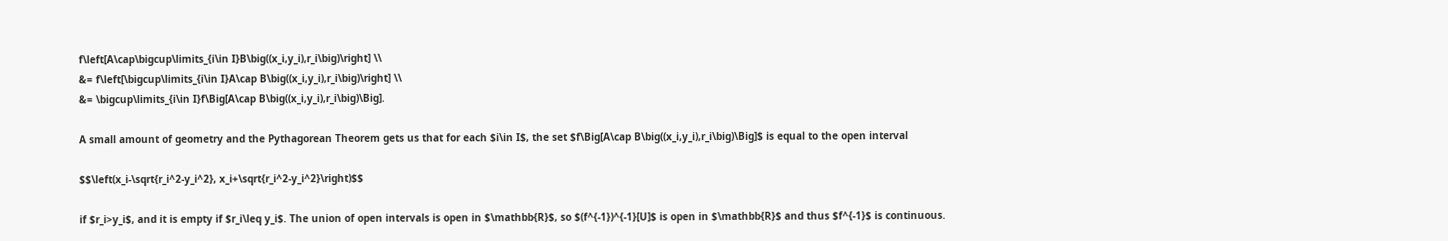f\left[A\cap\bigcup\limits_{i\in I}B\big((x_i,y_i),r_i\big)\right] \\
&= f\left[\bigcup\limits_{i\in I}A\cap B\big((x_i,y_i),r_i\big)\right] \\
&= \bigcup\limits_{i\in I}f\Big[A\cap B\big((x_i,y_i),r_i\big)\Big].

A small amount of geometry and the Pythagorean Theorem gets us that for each $i\in I$, the set $f\Big[A\cap B\big((x_i,y_i),r_i\big)\Big]$ is equal to the open interval

$$\left(x_i-\sqrt{r_i^2-y_i^2}, x_i+\sqrt{r_i^2-y_i^2}\right)$$

if $r_i>y_i$, and it is empty if $r_i\leq y_i$. The union of open intervals is open in $\mathbb{R}$, so $(f^{-1})^{-1}[U]$ is open in $\mathbb{R}$ and thus $f^{-1}$ is continuous.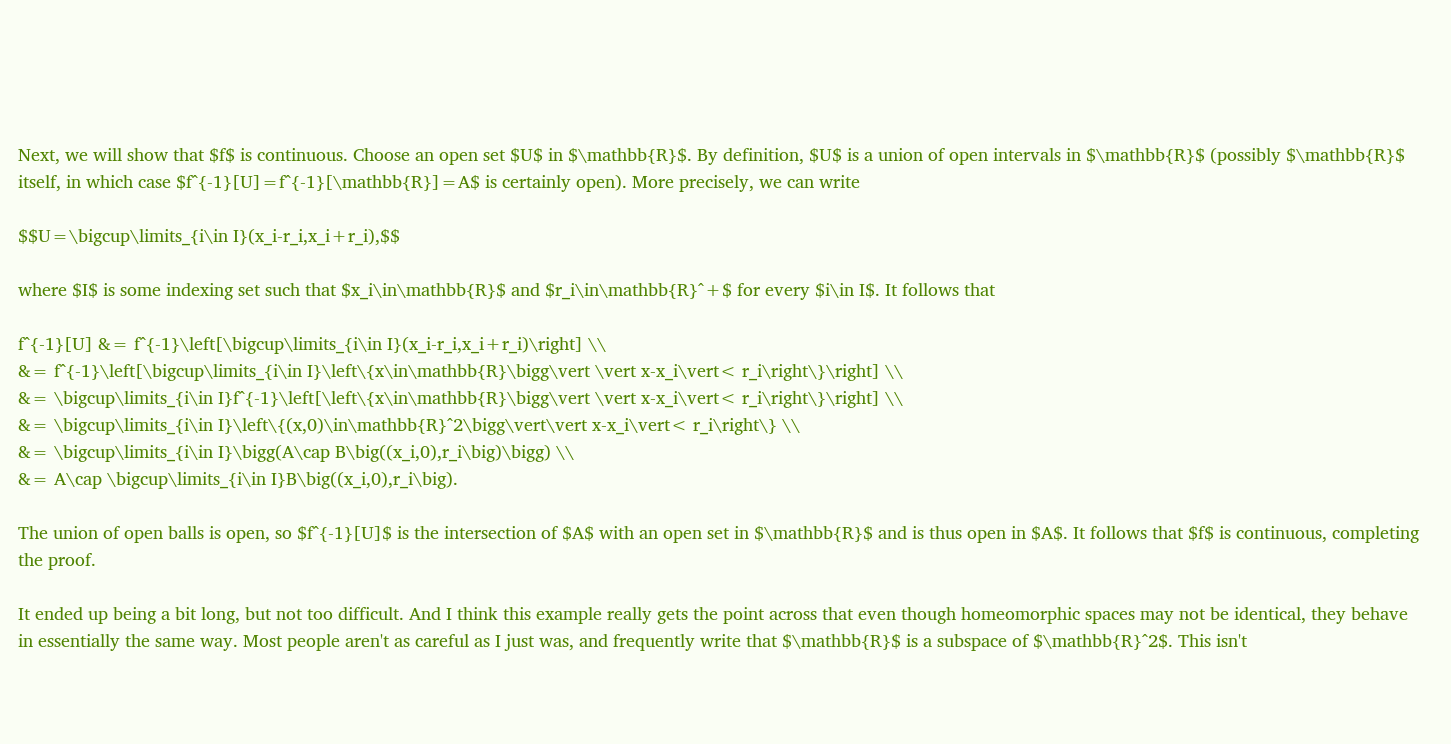Next, we will show that $f$ is continuous. Choose an open set $U$ in $\mathbb{R}$. By definition, $U$ is a union of open intervals in $\mathbb{R}$ (possibly $\mathbb{R}$ itself, in which case $f^{-1}[U]=f^{-1}[\mathbb{R}]=A$ is certainly open). More precisely, we can write

$$U=\bigcup\limits_{i\in I}(x_i-r_i,x_i+r_i),$$

where $I$ is some indexing set such that $x_i\in\mathbb{R}$ and $r_i\in\mathbb{R}^+$ for every $i\in I$. It follows that

f^{-1}[U] &= f^{-1}\left[\bigcup\limits_{i\in I}(x_i-r_i,x_i+r_i)\right] \\
&= f^{-1}\left[\bigcup\limits_{i\in I}\left\{x\in\mathbb{R}\bigg\vert \vert x-x_i\vert< r_i\right\}\right] \\
&= \bigcup\limits_{i\in I}f^{-1}\left[\left\{x\in\mathbb{R}\bigg\vert \vert x-x_i\vert< r_i\right\}\right] \\
&= \bigcup\limits_{i\in I}\left\{(x,0)\in\mathbb{R}^2\bigg\vert\vert x-x_i\vert< r_i\right\} \\
&= \bigcup\limits_{i\in I}\bigg(A\cap B\big((x_i,0),r_i\big)\bigg) \\
&= A\cap \bigcup\limits_{i\in I}B\big((x_i,0),r_i\big).

The union of open balls is open, so $f^{-1}[U]$ is the intersection of $A$ with an open set in $\mathbb{R}$ and is thus open in $A$. It follows that $f$ is continuous, completing the proof.

It ended up being a bit long, but not too difficult. And I think this example really gets the point across that even though homeomorphic spaces may not be identical, they behave in essentially the same way. Most people aren't as careful as I just was, and frequently write that $\mathbb{R}$ is a subspace of $\mathbb{R}^2$. This isn't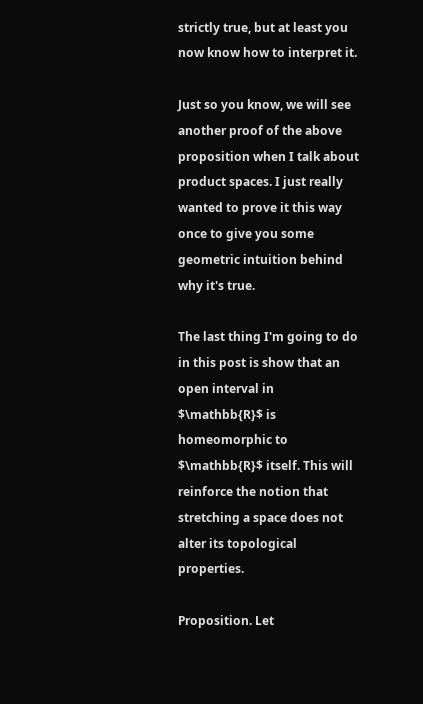strictly true, but at least you now know how to interpret it.

Just so you know, we will see another proof of the above proposition when I talk about product spaces. I just really wanted to prove it this way once to give you some geometric intuition behind why it's true.

The last thing I'm going to do in this post is show that an open interval in $\mathbb{R}$ is homeomorphic to $\mathbb{R}$ itself. This will reinforce the notion that stretching a space does not alter its topological properties.

Proposition. Let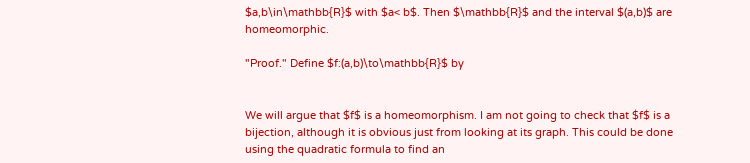$a,b\in\mathbb{R}$ with $a< b$. Then $\mathbb{R}$ and the interval $(a,b)$ are homeomorphic.

"Proof." Define $f:(a,b)\to\mathbb{R}$ by


We will argue that $f$ is a homeomorphism. I am not going to check that $f$ is a bijection, although it is obvious just from looking at its graph. This could be done using the quadratic formula to find an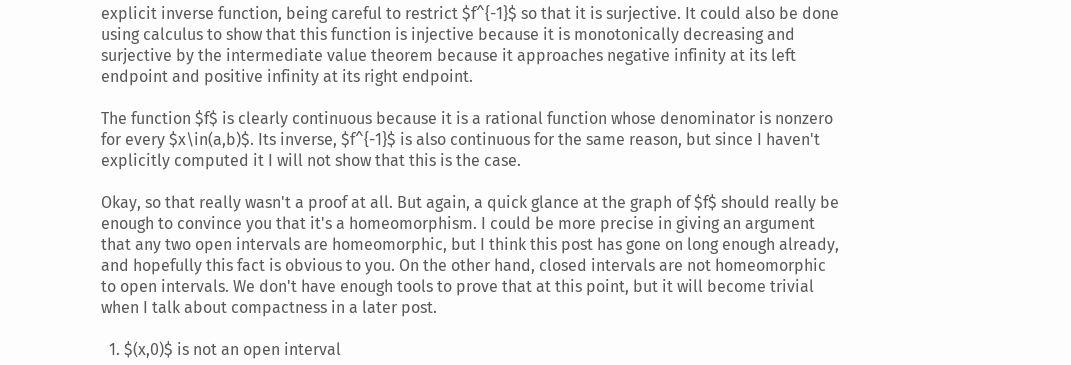explicit inverse function, being careful to restrict $f^{-1}$ so that it is surjective. It could also be done using calculus to show that this function is injective because it is monotonically decreasing and surjective by the intermediate value theorem because it approaches negative infinity at its left endpoint and positive infinity at its right endpoint.

The function $f$ is clearly continuous because it is a rational function whose denominator is nonzero for every $x\in(a,b)$. Its inverse, $f^{-1}$ is also continuous for the same reason, but since I haven't explicitly computed it I will not show that this is the case.

Okay, so that really wasn't a proof at all. But again, a quick glance at the graph of $f$ should really be enough to convince you that it's a homeomorphism. I could be more precise in giving an argument that any two open intervals are homeomorphic, but I think this post has gone on long enough already, and hopefully this fact is obvious to you. On the other hand, closed intervals are not homeomorphic to open intervals. We don't have enough tools to prove that at this point, but it will become trivial when I talk about compactness in a later post.

  1. $(x,0)$ is not an open interval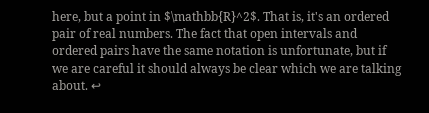here, but a point in $\mathbb{R}^2$. That is, it's an ordered pair of real numbers. The fact that open intervals and ordered pairs have the same notation is unfortunate, but if we are careful it should always be clear which we are talking about. ↩